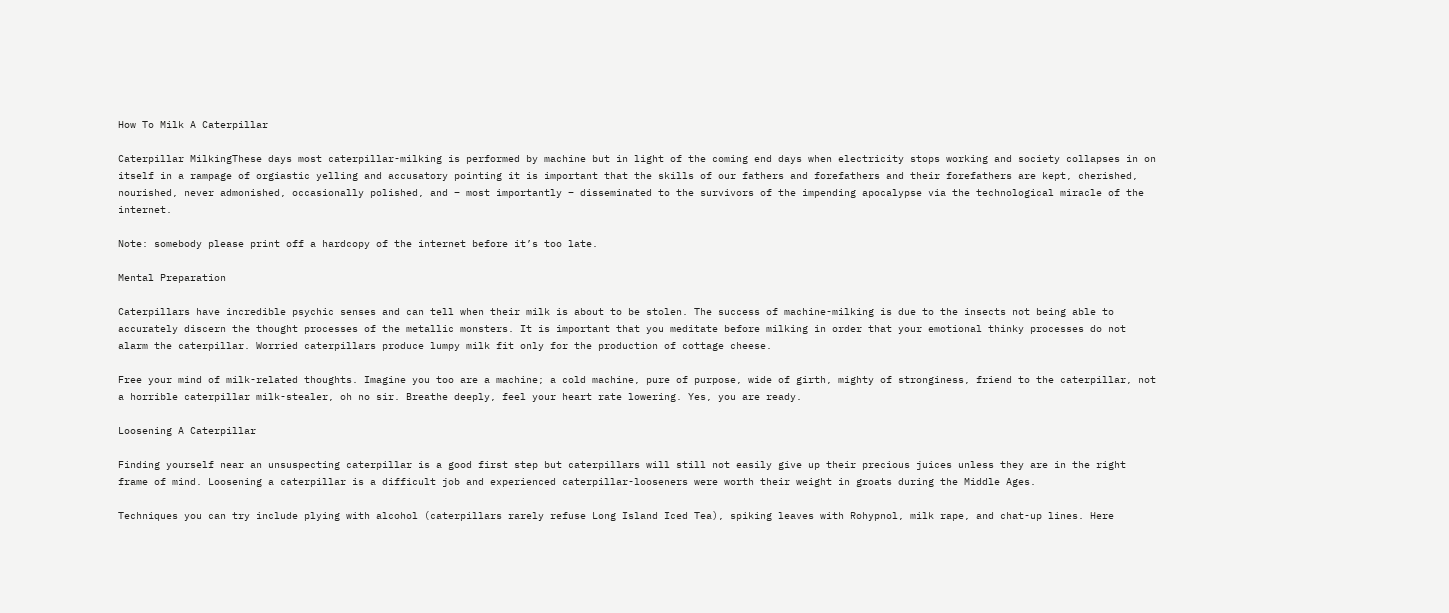How To Milk A Caterpillar

Caterpillar MilkingThese days most caterpillar-milking is performed by machine but in light of the coming end days when electricity stops working and society collapses in on itself in a rampage of orgiastic yelling and accusatory pointing it is important that the skills of our fathers and forefathers and their forefathers are kept, cherished, nourished, never admonished, occasionally polished, and – most importantly – disseminated to the survivors of the impending apocalypse via the technological miracle of the internet.

Note: somebody please print off a hardcopy of the internet before it’s too late.

Mental Preparation

Caterpillars have incredible psychic senses and can tell when their milk is about to be stolen. The success of machine-milking is due to the insects not being able to accurately discern the thought processes of the metallic monsters. It is important that you meditate before milking in order that your emotional thinky processes do not alarm the caterpillar. Worried caterpillars produce lumpy milk fit only for the production of cottage cheese.

Free your mind of milk-related thoughts. Imagine you too are a machine; a cold machine, pure of purpose, wide of girth, mighty of stronginess, friend to the caterpillar, not a horrible caterpillar milk-stealer, oh no sir. Breathe deeply, feel your heart rate lowering. Yes, you are ready.

Loosening A Caterpillar

Finding yourself near an unsuspecting caterpillar is a good first step but caterpillars will still not easily give up their precious juices unless they are in the right frame of mind. Loosening a caterpillar is a difficult job and experienced caterpillar-looseners were worth their weight in groats during the Middle Ages.

Techniques you can try include plying with alcohol (caterpillars rarely refuse Long Island Iced Tea), spiking leaves with Rohypnol, milk rape, and chat-up lines. Here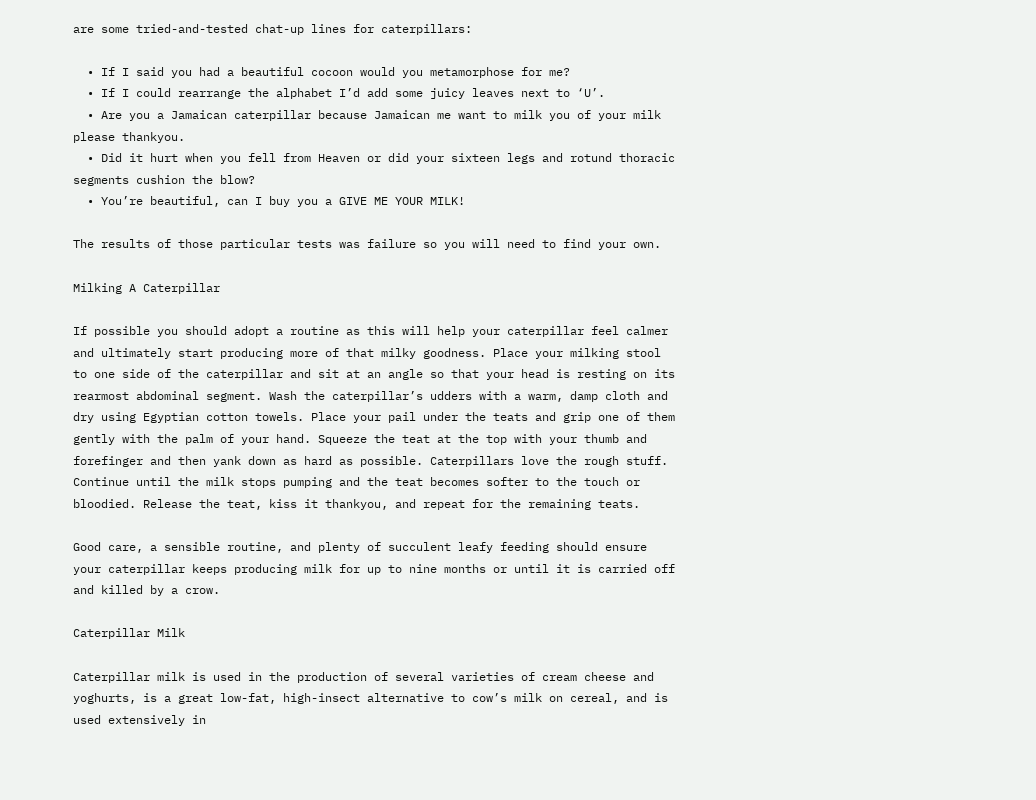are some tried-and-tested chat-up lines for caterpillars:

  • If I said you had a beautiful cocoon would you metamorphose for me?
  • If I could rearrange the alphabet I’d add some juicy leaves next to ‘U’.
  • Are you a Jamaican caterpillar because Jamaican me want to milk you of your milk please thankyou.
  • Did it hurt when you fell from Heaven or did your sixteen legs and rotund thoracic segments cushion the blow?
  • You’re beautiful, can I buy you a GIVE ME YOUR MILK!

The results of those particular tests was failure so you will need to find your own.

Milking A Caterpillar

If possible you should adopt a routine as this will help your caterpillar feel calmer and ultimately start producing more of that milky goodness. Place your milking stool to one side of the caterpillar and sit at an angle so that your head is resting on its rearmost abdominal segment. Wash the caterpillar’s udders with a warm, damp cloth and dry using Egyptian cotton towels. Place your pail under the teats and grip one of them gently with the palm of your hand. Squeeze the teat at the top with your thumb and forefinger and then yank down as hard as possible. Caterpillars love the rough stuff. Continue until the milk stops pumping and the teat becomes softer to the touch or bloodied. Release the teat, kiss it thankyou, and repeat for the remaining teats.

Good care, a sensible routine, and plenty of succulent leafy feeding should ensure your caterpillar keeps producing milk for up to nine months or until it is carried off and killed by a crow.

Caterpillar Milk

Caterpillar milk is used in the production of several varieties of cream cheese and yoghurts, is a great low-fat, high-insect alternative to cow’s milk on cereal, and is used extensively in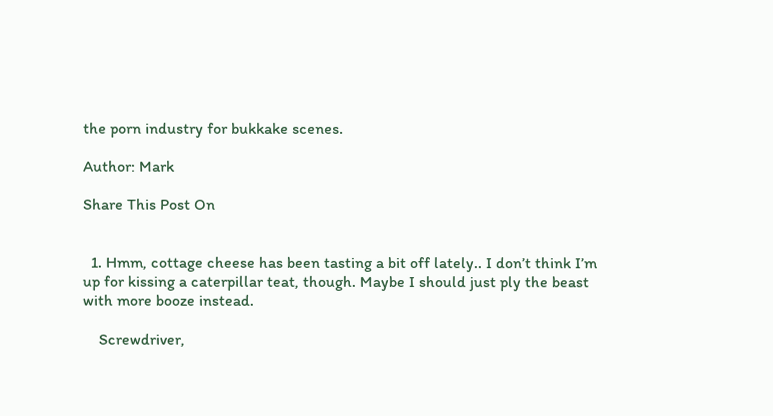the porn industry for bukkake scenes.

Author: Mark

Share This Post On


  1. Hmm, cottage cheese has been tasting a bit off lately.. I don’t think I’m up for kissing a caterpillar teat, though. Maybe I should just ply the beast with more booze instead.

    Screwdriver,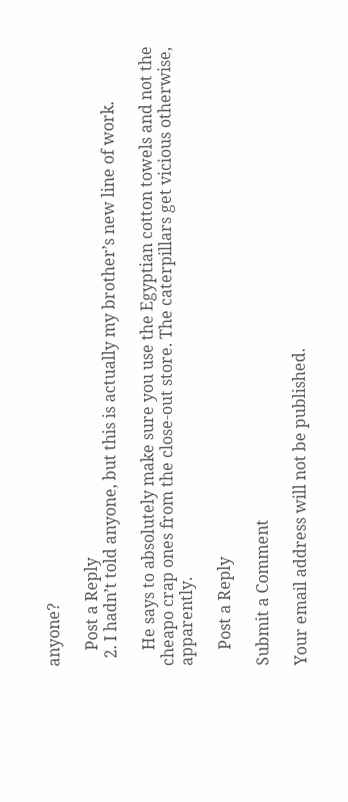anyone?

    Post a Reply
  2. I hadn’t told anyone, but this is actually my brother’s new line of work.

    He says to absolutely make sure you use the Egyptian cotton towels and not the cheapo crap ones from the close-out store. The caterpillars get vicious otherwise, apparently.

    Post a Reply

Submit a Comment

Your email address will not be published.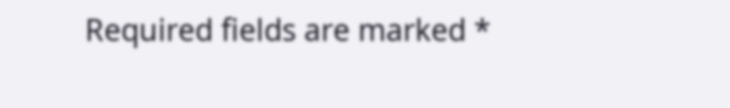Required fields are marked *